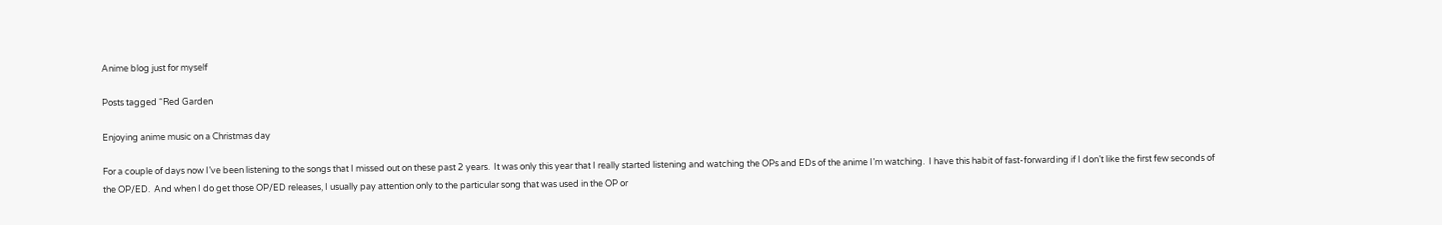Anime blog just for myself

Posts tagged “Red Garden

Enjoying anime music on a Christmas day

For a couple of days now I’ve been listening to the songs that I missed out on these past 2 years.  It was only this year that I really started listening and watching the OPs and EDs of the anime I’m watching.  I have this habit of fast-forwarding if I don’t like the first few seconds of the OP/ED.  And when I do get those OP/ED releases, I usually pay attention only to the particular song that was used in the OP or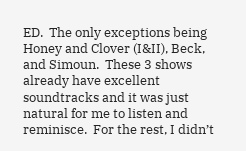ED.  The only exceptions being Honey and Clover (I&II), Beck, and Simoun.  These 3 shows already have excellent soundtracks and it was just natural for me to listen and reminisce.  For the rest, I didn’t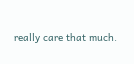really care that much.